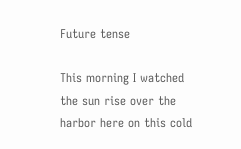Future tense

This morning I watched the sun rise over the harbor here on this cold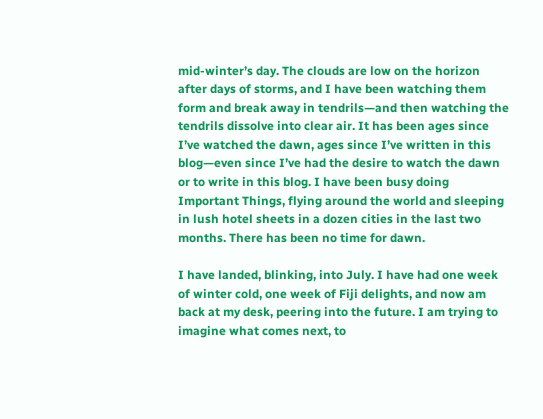mid-winter’s day. The clouds are low on the horizon after days of storms, and I have been watching them form and break away in tendrils—and then watching the tendrils dissolve into clear air. It has been ages since I’ve watched the dawn, ages since I’ve written in this blog—even since I’ve had the desire to watch the dawn or to write in this blog. I have been busy doing Important Things, flying around the world and sleeping in lush hotel sheets in a dozen cities in the last two months. There has been no time for dawn.

I have landed, blinking, into July. I have had one week of winter cold, one week of Fiji delights, and now am back at my desk, peering into the future. I am trying to imagine what comes next, to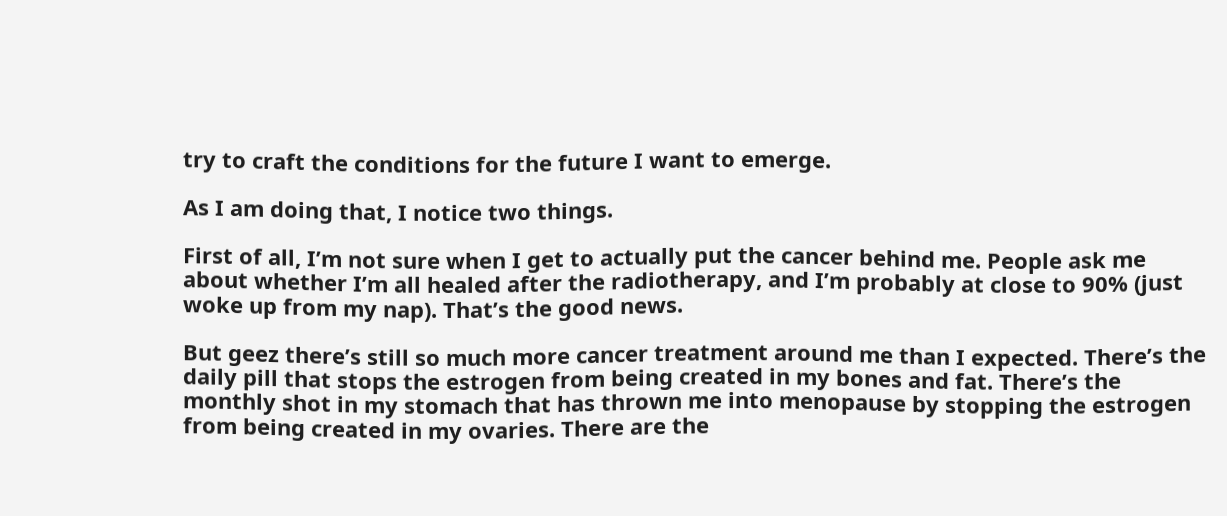try to craft the conditions for the future I want to emerge.

As I am doing that, I notice two things.

First of all, I’m not sure when I get to actually put the cancer behind me. People ask me about whether I’m all healed after the radiotherapy, and I’m probably at close to 90% (just woke up from my nap). That’s the good news.

But geez there’s still so much more cancer treatment around me than I expected. There’s the daily pill that stops the estrogen from being created in my bones and fat. There’s the monthly shot in my stomach that has thrown me into menopause by stopping the estrogen from being created in my ovaries. There are the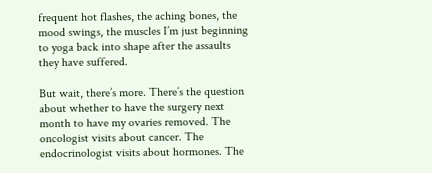frequent hot flashes, the aching bones, the mood swings, the muscles I’m just beginning to yoga back into shape after the assaults they have suffered.

But wait, there’s more. There’s the question about whether to have the surgery next month to have my ovaries removed. The oncologist visits about cancer. The endocrinologist visits about hormones. The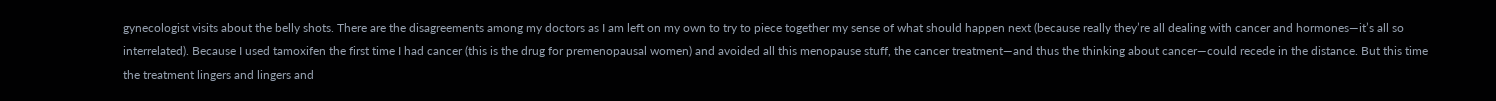gynecologist visits about the belly shots. There are the disagreements among my doctors as I am left on my own to try to piece together my sense of what should happen next (because really they’re all dealing with cancer and hormones—it’s all so interrelated). Because I used tamoxifen the first time I had cancer (this is the drug for premenopausal women) and avoided all this menopause stuff, the cancer treatment—and thus the thinking about cancer—could recede in the distance. But this time the treatment lingers and lingers and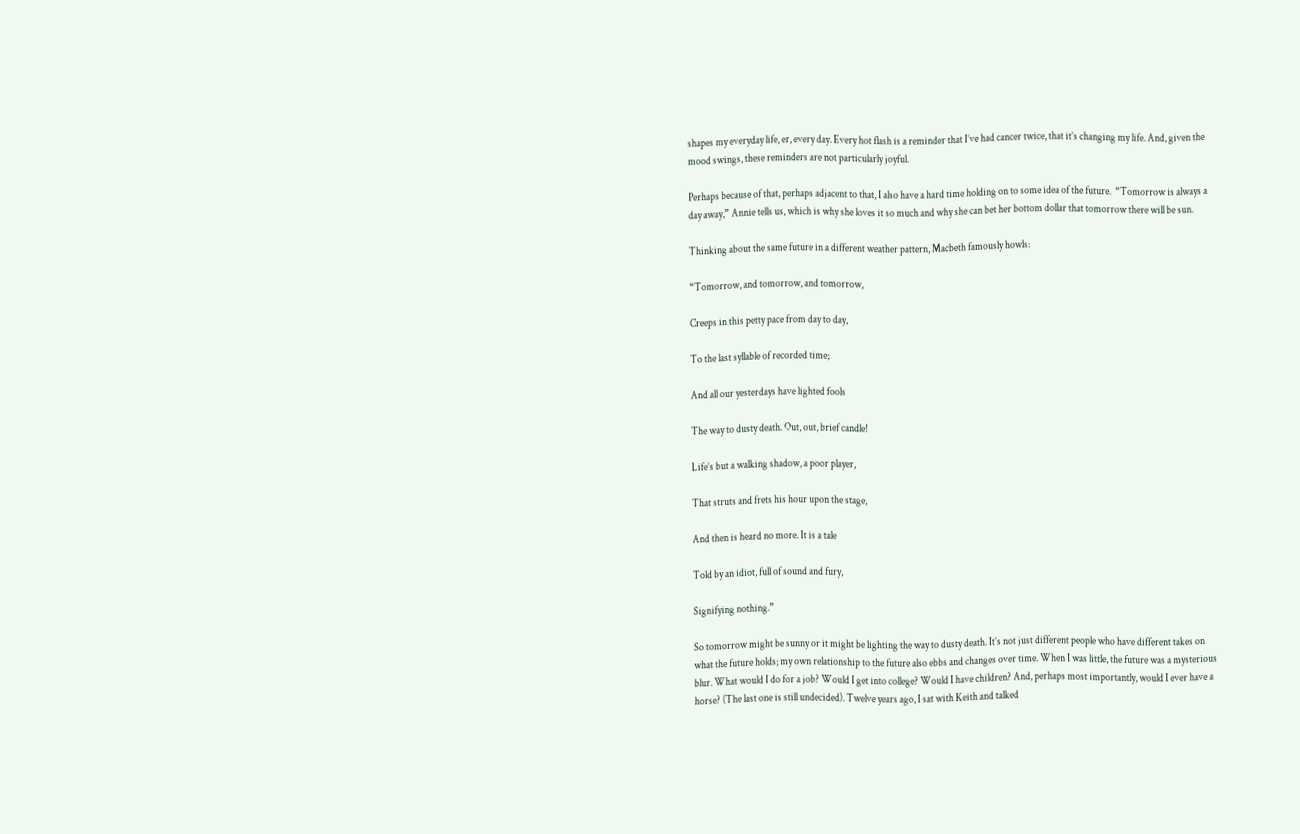shapes my everyday life, er, every day. Every hot flash is a reminder that I’ve had cancer twice, that it’s changing my life. And, given the mood swings, these reminders are not particularly joyful.

Perhaps because of that, perhaps adjacent to that, I also have a hard time holding on to some idea of the future.  “Tomorrow is always a day away,” Annie tells us, which is why she loves it so much and why she can bet her bottom dollar that tomorrow there will be sun.

Thinking about the same future in a different weather pattern, Macbeth famously howls:

“Tomorrow, and tomorrow, and tomorrow,

Creeps in this petty pace from day to day,

To the last syllable of recorded time;

And all our yesterdays have lighted fools

The way to dusty death. Out, out, brief candle!

Life’s but a walking shadow, a poor player,

That struts and frets his hour upon the stage,

And then is heard no more. It is a tale

Told by an idiot, full of sound and fury,

Signifying nothing.”

So tomorrow might be sunny or it might be lighting the way to dusty death. It’s not just different people who have different takes on what the future holds; my own relationship to the future also ebbs and changes over time. When I was little, the future was a mysterious blur. What would I do for a job? Would I get into college? Would I have children? And, perhaps most importantly, would I ever have a horse? (The last one is still undecided). Twelve years ago, I sat with Keith and talked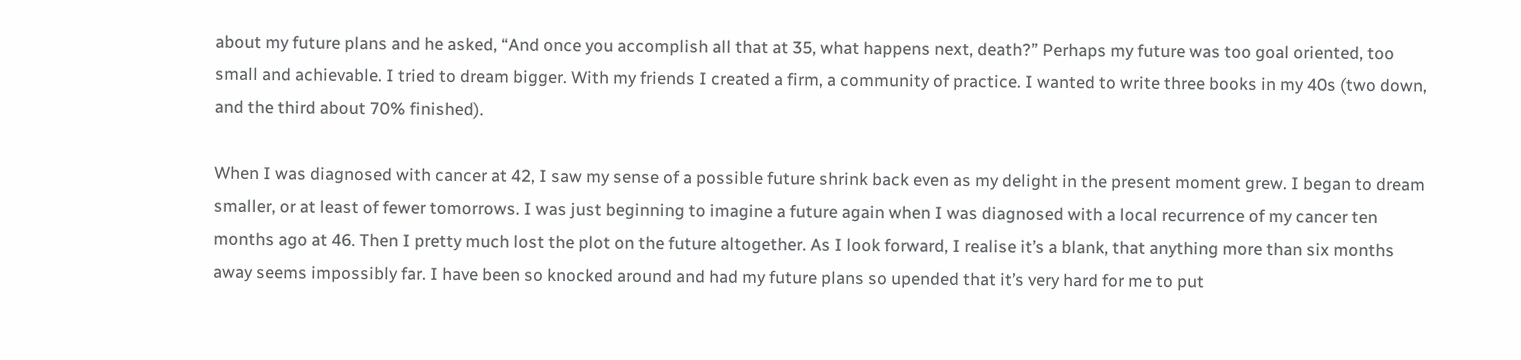about my future plans and he asked, “And once you accomplish all that at 35, what happens next, death?” Perhaps my future was too goal oriented, too small and achievable. I tried to dream bigger. With my friends I created a firm, a community of practice. I wanted to write three books in my 40s (two down, and the third about 70% finished).

When I was diagnosed with cancer at 42, I saw my sense of a possible future shrink back even as my delight in the present moment grew. I began to dream smaller, or at least of fewer tomorrows. I was just beginning to imagine a future again when I was diagnosed with a local recurrence of my cancer ten months ago at 46. Then I pretty much lost the plot on the future altogether. As I look forward, I realise it’s a blank, that anything more than six months away seems impossibly far. I have been so knocked around and had my future plans so upended that it’s very hard for me to put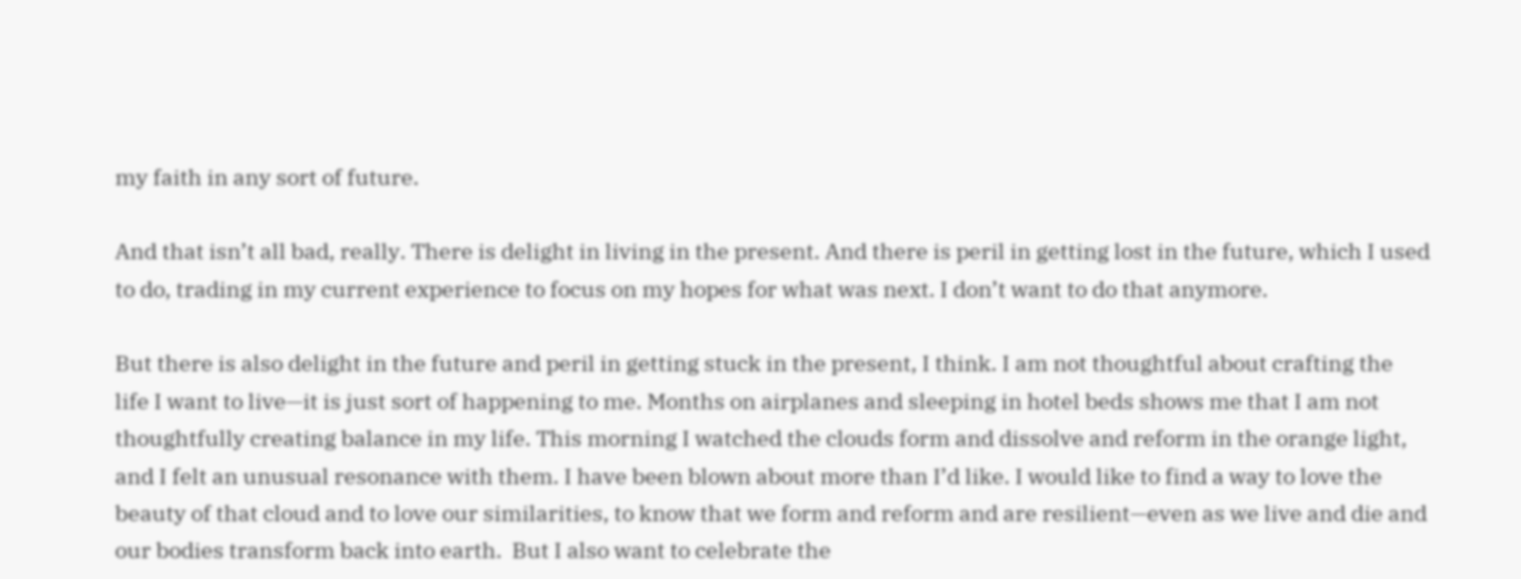my faith in any sort of future.

And that isn’t all bad, really. There is delight in living in the present. And there is peril in getting lost in the future, which I used to do, trading in my current experience to focus on my hopes for what was next. I don’t want to do that anymore.

But there is also delight in the future and peril in getting stuck in the present, I think. I am not thoughtful about crafting the life I want to live—it is just sort of happening to me. Months on airplanes and sleeping in hotel beds shows me that I am not thoughtfully creating balance in my life. This morning I watched the clouds form and dissolve and reform in the orange light, and I felt an unusual resonance with them. I have been blown about more than I’d like. I would like to find a way to love the beauty of that cloud and to love our similarities, to know that we form and reform and are resilient—even as we live and die and our bodies transform back into earth.  But I also want to celebrate the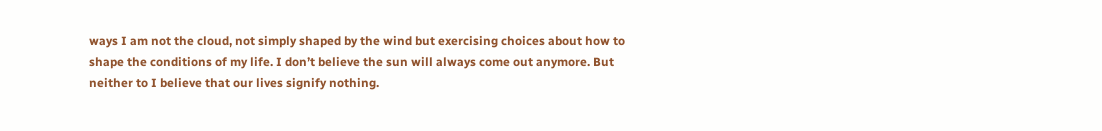ways I am not the cloud, not simply shaped by the wind but exercising choices about how to shape the conditions of my life. I don’t believe the sun will always come out anymore. But neither to I believe that our lives signify nothing.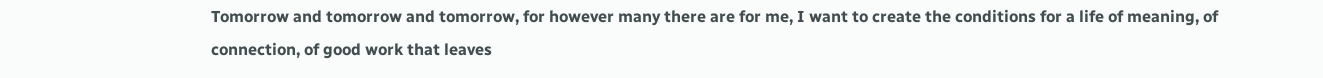Tomorrow and tomorrow and tomorrow, for however many there are for me, I want to create the conditions for a life of meaning, of connection, of good work that leaves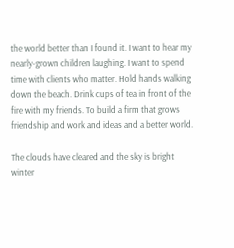the world better than I found it. I want to hear my nearly-grown children laughing. I want to spend time with clients who matter. Hold hands walking down the beach. Drink cups of tea in front of the fire with my friends. To build a firm that grows friendship and work and ideas and a better world.

The clouds have cleared and the sky is bright winter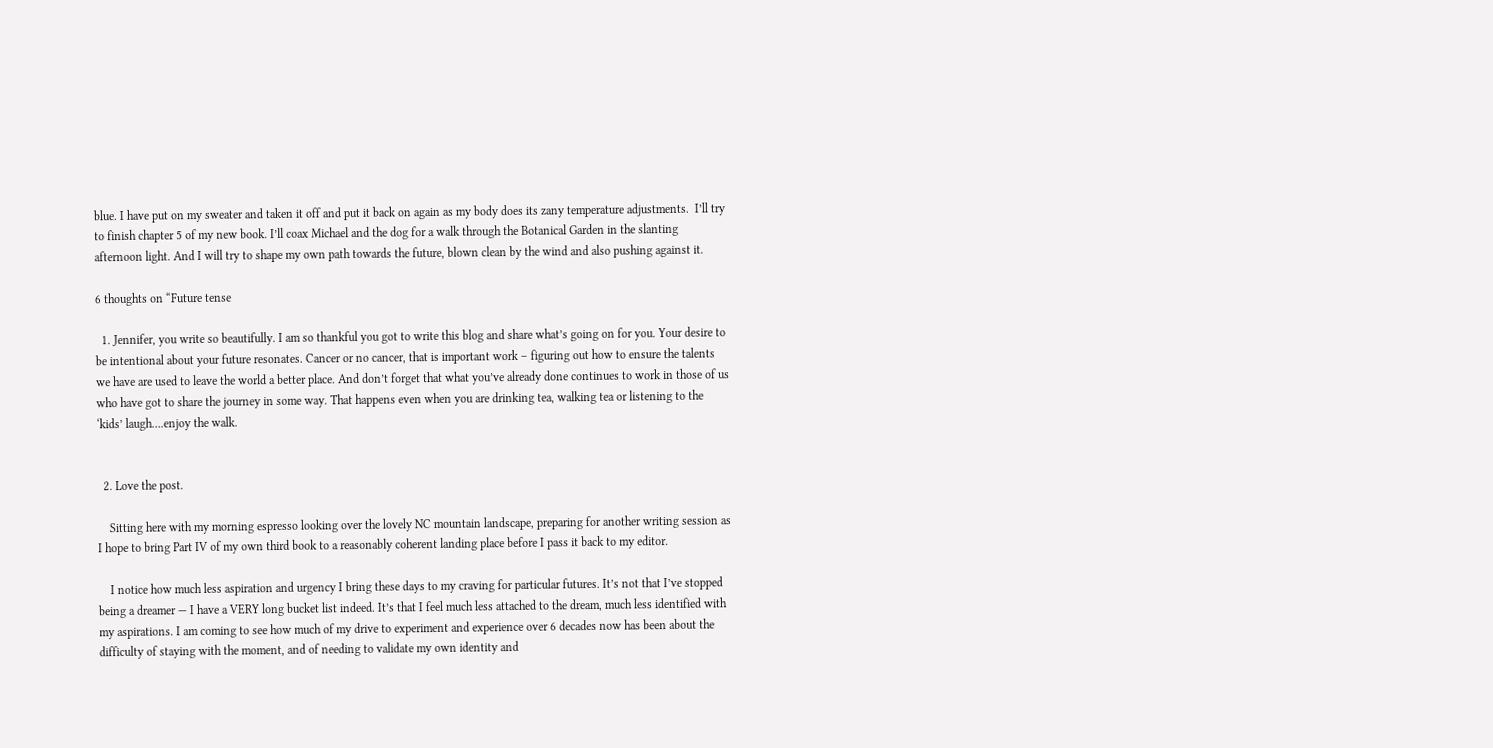blue. I have put on my sweater and taken it off and put it back on again as my body does its zany temperature adjustments.  I’ll try to finish chapter 5 of my new book. I’ll coax Michael and the dog for a walk through the Botanical Garden in the slanting afternoon light. And I will try to shape my own path towards the future, blown clean by the wind and also pushing against it.

6 thoughts on “Future tense

  1. Jennifer, you write so beautifully. I am so thankful you got to write this blog and share what’s going on for you. Your desire to be intentional about your future resonates. Cancer or no cancer, that is important work – figuring out how to ensure the talents we have are used to leave the world a better place. And don’t forget that what you’ve already done continues to work in those of us who have got to share the journey in some way. That happens even when you are drinking tea, walking tea or listening to the ‘kids’ laugh….enjoy the walk.


  2. Love the post.

    Sitting here with my morning espresso looking over the lovely NC mountain landscape, preparing for another writing session as I hope to bring Part IV of my own third book to a reasonably coherent landing place before I pass it back to my editor.

    I notice how much less aspiration and urgency I bring these days to my craving for particular futures. It’s not that I’ve stopped being a dreamer — I have a VERY long bucket list indeed. It’s that I feel much less attached to the dream, much less identified with my aspirations. I am coming to see how much of my drive to experiment and experience over 6 decades now has been about the difficulty of staying with the moment, and of needing to validate my own identity and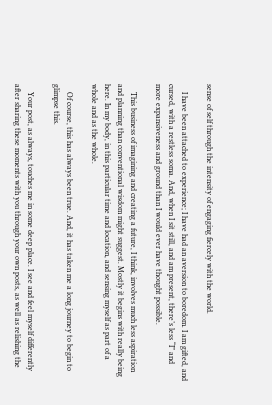sense of self through the intensity of engaging fiercely with the world.

    I have been attached to experience; I have had an aversion to boredom. I am gifted, and cursed, with a restless soma. And, when I sit still, and am present, there’s less “I” and more expansiveness and ground than I would ever have thought possible.

    This business of imagining and creating a future, I think, involves much less aspiration and planning than conventional wisdom might suggest. Mostly it begins with really being here. In my body, in this particular time and location, and sensing myself as part of a whole and as the whole.

    Of course, this has always been true. And, it has taken me a long journey to begin to glimpse this.

    Your post, as always, touches me in some deep place. I see and feel myself differently after sharing these moments with you through your own posts, as well as relishing the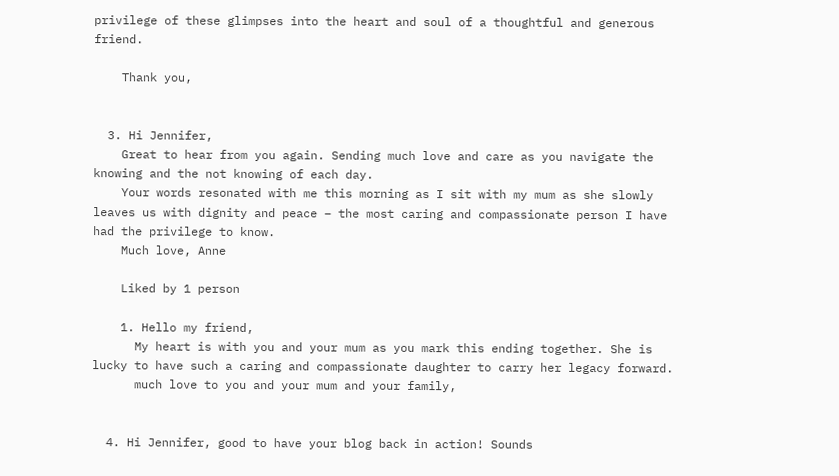privilege of these glimpses into the heart and soul of a thoughtful and generous friend.

    Thank you,


  3. Hi Jennifer,
    Great to hear from you again. Sending much love and care as you navigate the knowing and the not knowing of each day.
    Your words resonated with me this morning as I sit with my mum as she slowly leaves us with dignity and peace – the most caring and compassionate person I have had the privilege to know.
    Much love, Anne

    Liked by 1 person

    1. Hello my friend,
      My heart is with you and your mum as you mark this ending together. She is lucky to have such a caring and compassionate daughter to carry her legacy forward.
      much love to you and your mum and your family,


  4. Hi Jennifer, good to have your blog back in action! Sounds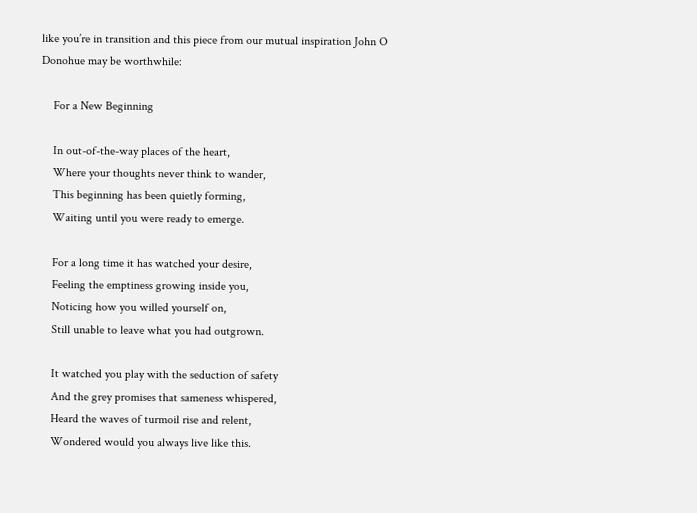like you’re in transition and this piece from our mutual inspiration John O Donohue may be worthwhile:

    For a New Beginning

    In out-of-the-way places of the heart,
    Where your thoughts never think to wander,
    This beginning has been quietly forming,
    Waiting until you were ready to emerge.

    For a long time it has watched your desire,
    Feeling the emptiness growing inside you,
    Noticing how you willed yourself on,
    Still unable to leave what you had outgrown.

    It watched you play with the seduction of safety
    And the grey promises that sameness whispered,
    Heard the waves of turmoil rise and relent,
    Wondered would you always live like this.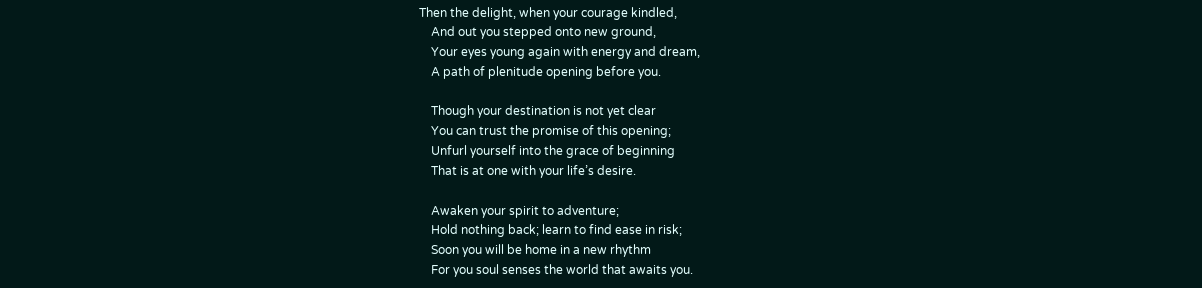Then the delight, when your courage kindled,
    And out you stepped onto new ground,
    Your eyes young again with energy and dream,
    A path of plenitude opening before you.

    Though your destination is not yet clear
    You can trust the promise of this opening;
    Unfurl yourself into the grace of beginning
    That is at one with your life’s desire.

    Awaken your spirit to adventure;
    Hold nothing back; learn to find ease in risk;
    Soon you will be home in a new rhythm
    For you soul senses the world that awaits you.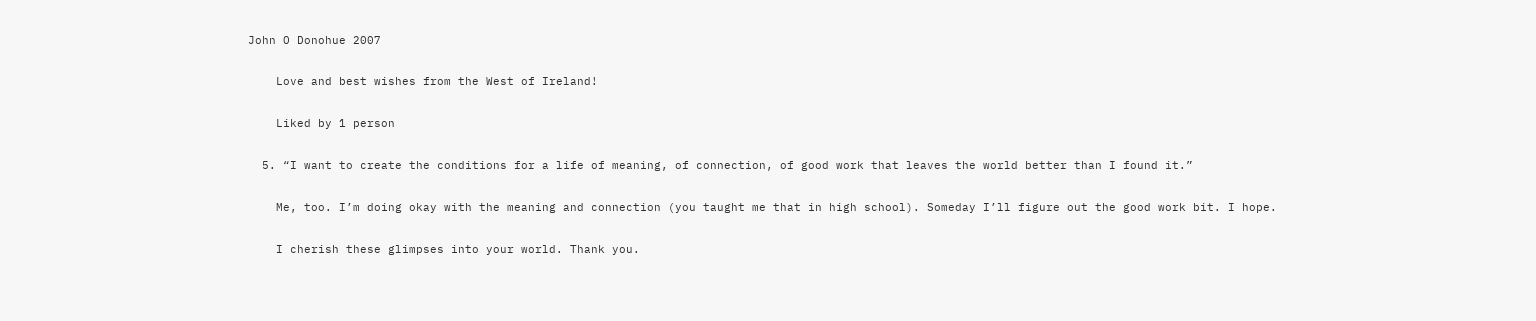John O Donohue 2007

    Love and best wishes from the West of Ireland!

    Liked by 1 person

  5. “I want to create the conditions for a life of meaning, of connection, of good work that leaves the world better than I found it.”

    Me, too. I’m doing okay with the meaning and connection (you taught me that in high school). Someday I’ll figure out the good work bit. I hope.

    I cherish these glimpses into your world. Thank you.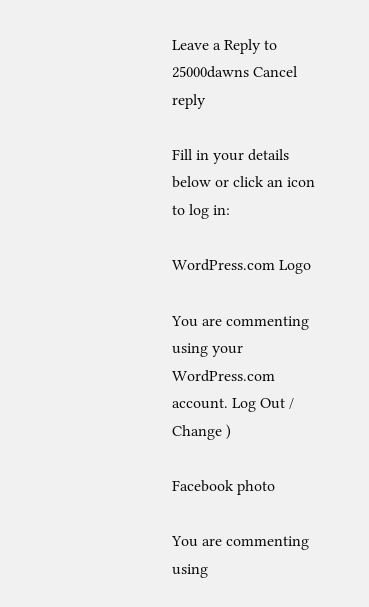Leave a Reply to 25000dawns Cancel reply

Fill in your details below or click an icon to log in:

WordPress.com Logo

You are commenting using your WordPress.com account. Log Out /  Change )

Facebook photo

You are commenting using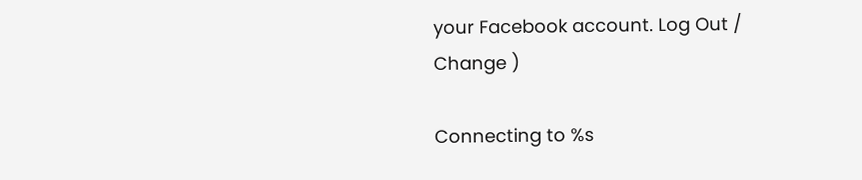your Facebook account. Log Out /  Change )

Connecting to %s